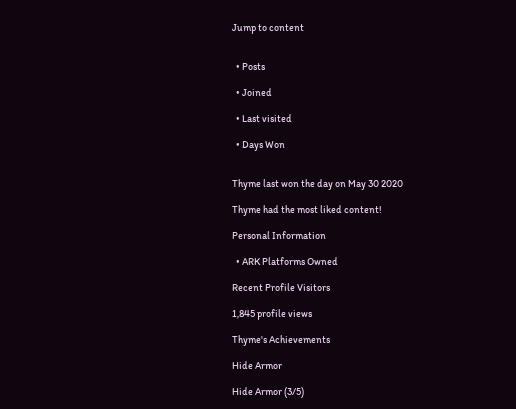Jump to content


  • Posts

  • Joined

  • Last visited

  • Days Won


Thyme last won the day on May 30 2020

Thyme had the most liked content!

Personal Information

  • ARK Platforms Owned

Recent Profile Visitors

1,845 profile views

Thyme's Achievements

Hide Armor

Hide Armor (3/5)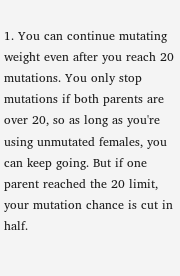1. You can continue mutating weight even after you reach 20 mutations. You only stop mutations if both parents are over 20, so as long as you're using unmutated females, you can keep going. But if one parent reached the 20 limit, your mutation chance is cut in half.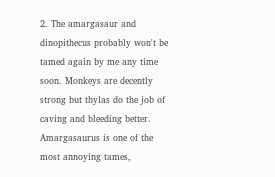2. The amargasaur and dinopithecus probably won't be tamed again by me any time soon. Monkeys are decently strong but thylas do the job of caving and bleeding better. Amargasaurus is one of the most annoying tames,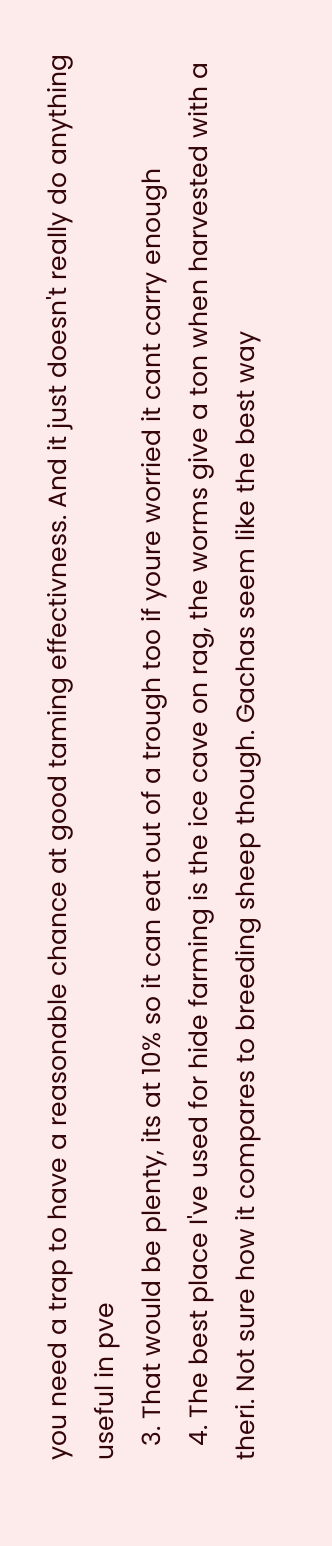you need a trap to have a reasonable chance at good taming effectivness. And it just doesn't really do anything useful in pve
  3. That would be plenty, its at 10% so it can eat out of a trough too if youre worried it cant carry enough
  4. The best place I've used for hide farming is the ice cave on rag, the worms give a ton when harvested with a theri. Not sure how it compares to breeding sheep though. Gachas seem like the best way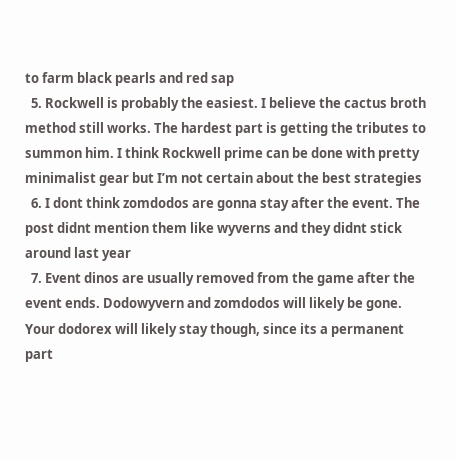to farm black pearls and red sap
  5. Rockwell is probably the easiest. I believe the cactus broth method still works. The hardest part is getting the tributes to summon him. I think Rockwell prime can be done with pretty minimalist gear but I’m not certain about the best strategies
  6. I dont think zomdodos are gonna stay after the event. The post didnt mention them like wyverns and they didnt stick around last year
  7. Event dinos are usually removed from the game after the event ends. Dodowyvern and zomdodos will likely be gone. Your dodorex will likely stay though, since its a permanent part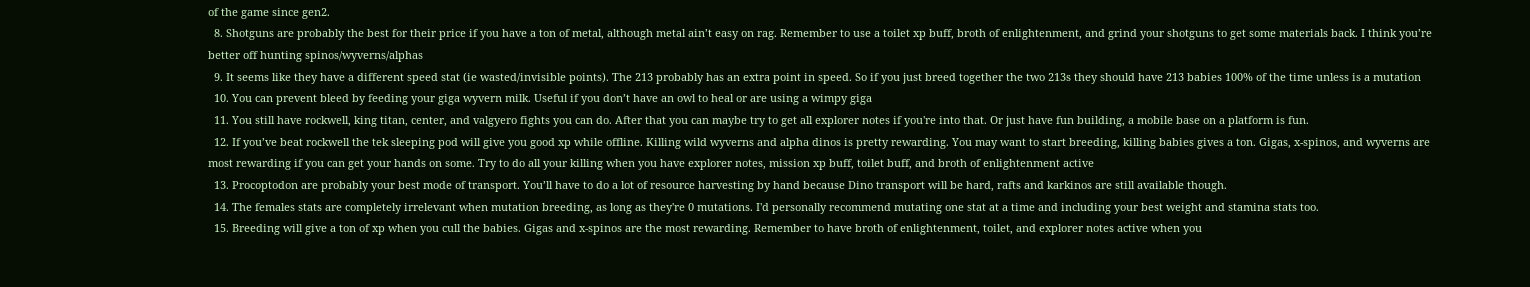of the game since gen2.
  8. Shotguns are probably the best for their price if you have a ton of metal, although metal ain’t easy on rag. Remember to use a toilet xp buff, broth of enlightenment, and grind your shotguns to get some materials back. I think you’re better off hunting spinos/wyverns/alphas
  9. It seems like they have a different speed stat (ie wasted/invisible points). The 213 probably has an extra point in speed. So if you just breed together the two 213s they should have 213 babies 100% of the time unless is a mutation
  10. You can prevent bleed by feeding your giga wyvern milk. Useful if you don’t have an owl to heal or are using a wimpy giga
  11. You still have rockwell, king titan, center, and valgyero fights you can do. After that you can maybe try to get all explorer notes if you're into that. Or just have fun building, a mobile base on a platform is fun.
  12. If you’ve beat rockwell the tek sleeping pod will give you good xp while offline. Killing wild wyverns and alpha dinos is pretty rewarding. You may want to start breeding, killing babies gives a ton. Gigas, x-spinos, and wyverns are most rewarding if you can get your hands on some. Try to do all your killing when you have explorer notes, mission xp buff, toilet buff, and broth of enlightenment active
  13. Procoptodon are probably your best mode of transport. You’ll have to do a lot of resource harvesting by hand because Dino transport will be hard, rafts and karkinos are still available though.
  14. The females stats are completely irrelevant when mutation breeding, as long as they're 0 mutations. I'd personally recommend mutating one stat at a time and including your best weight and stamina stats too.
  15. Breeding will give a ton of xp when you cull the babies. Gigas and x-spinos are the most rewarding. Remember to have broth of enlightenment, toilet, and explorer notes active when you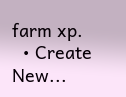farm xp.
  • Create New...